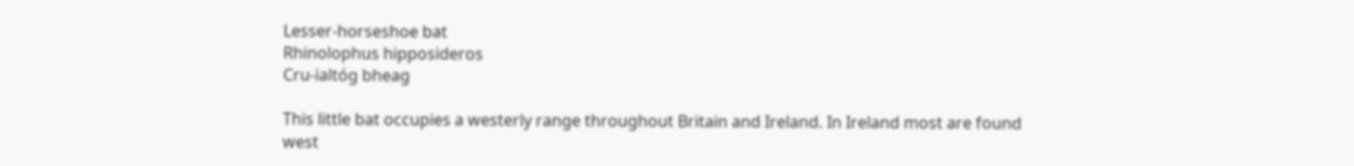Lesser-horseshoe bat
Rhinolophus hipposideros
Cru-ialtóg bheag

This little bat occupies a westerly range throughout Britain and Ireland. In Ireland most are found west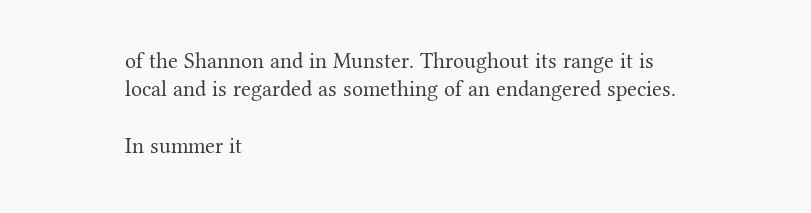of the Shannon and in Munster. Throughout its range it is local and is regarded as something of an endangered species.

In summer it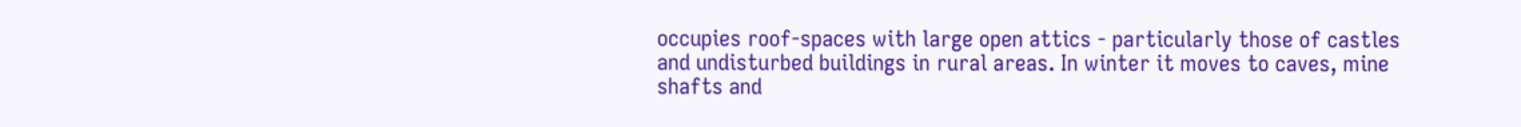occupies roof-spaces with large open attics - particularly those of castles and undisturbed buildings in rural areas. In winter it moves to caves, mine shafts and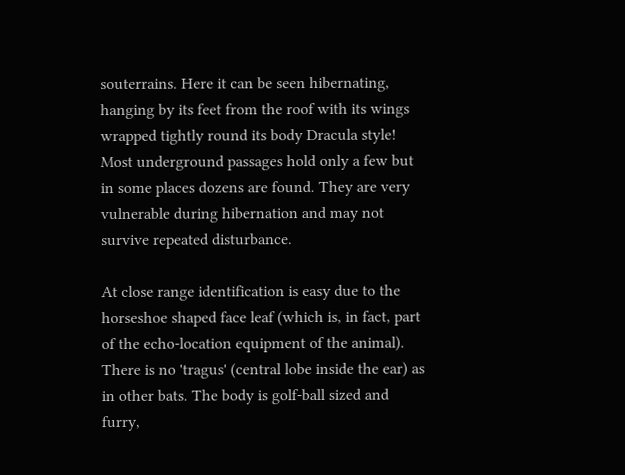souterrains. Here it can be seen hibernating, hanging by its feet from the roof with its wings wrapped tightly round its body Dracula style! Most underground passages hold only a few but in some places dozens are found. They are very vulnerable during hibernation and may not survive repeated disturbance.

At close range identification is easy due to the horseshoe shaped face leaf (which is, in fact, part of the echo-location equipment of the animal). There is no 'tragus' (central lobe inside the ear) as in other bats. The body is golf-ball sized and furry,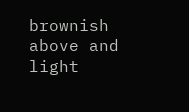brownish above and light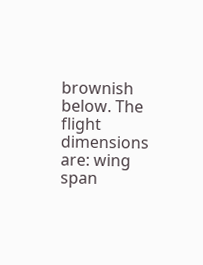brownish below. The flight dimensions are: wing span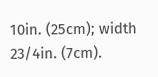10in. (25cm); width 23/4in. (7cm).